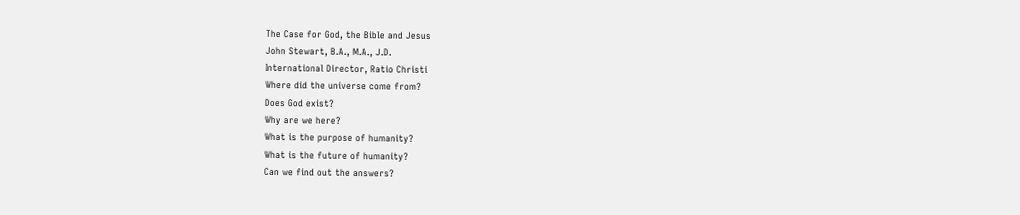The Case for God, the Bible and Jesus
John Stewart, B.A., M.A., J.D.
International Director, Ratio Christi
Where did the universe come from?
Does God exist?
Why are we here?
What is the purpose of humanity?
What is the future of humanity?
Can we find out the answers?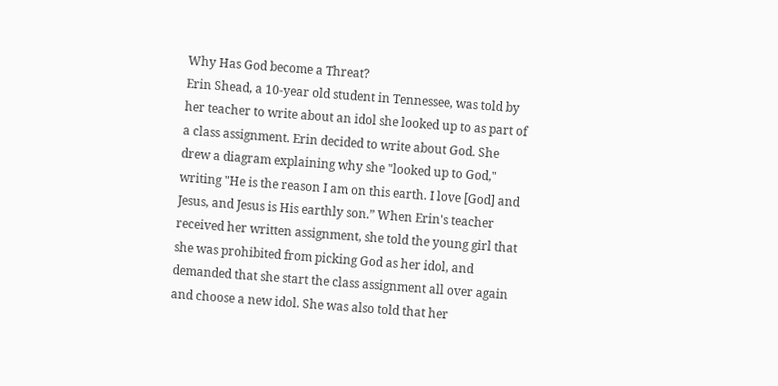Why Has God become a Threat?
Erin Shead, a 10-year old student in Tennessee, was told by
her teacher to write about an idol she looked up to as part of
a class assignment. Erin decided to write about God. She
drew a diagram explaining why she "looked up to God,"
writing "He is the reason I am on this earth. I love [God] and
Jesus, and Jesus is His earthly son.” When Erin's teacher
received her written assignment, she told the young girl that
she was prohibited from picking God as her idol, and
demanded that she start the class assignment all over again
and choose a new idol. She was also told that her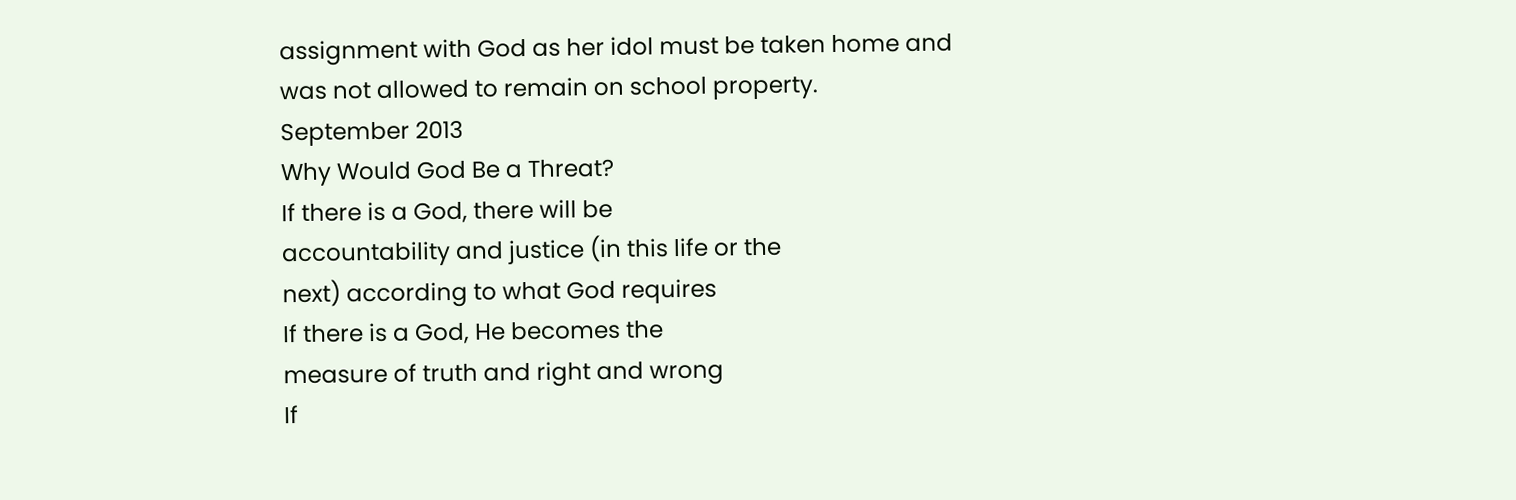assignment with God as her idol must be taken home and
was not allowed to remain on school property.
September 2013
Why Would God Be a Threat?
If there is a God, there will be
accountability and justice (in this life or the
next) according to what God requires
If there is a God, He becomes the
measure of truth and right and wrong
If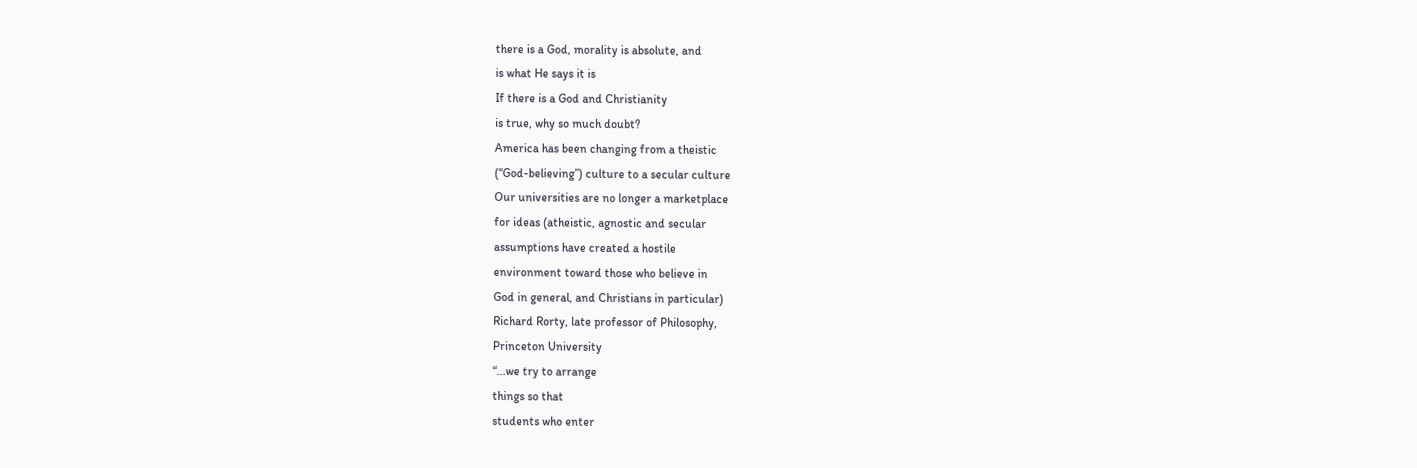there is a God, morality is absolute, and
is what He says it is
If there is a God and Christianity
is true, why so much doubt?
America has been changing from a theistic
(“God-believing”) culture to a secular culture
Our universities are no longer a marketplace
for ideas (atheistic, agnostic and secular
assumptions have created a hostile
environment toward those who believe in
God in general, and Christians in particular)
Richard Rorty, late professor of Philosophy,
Princeton University
“...we try to arrange
things so that
students who enter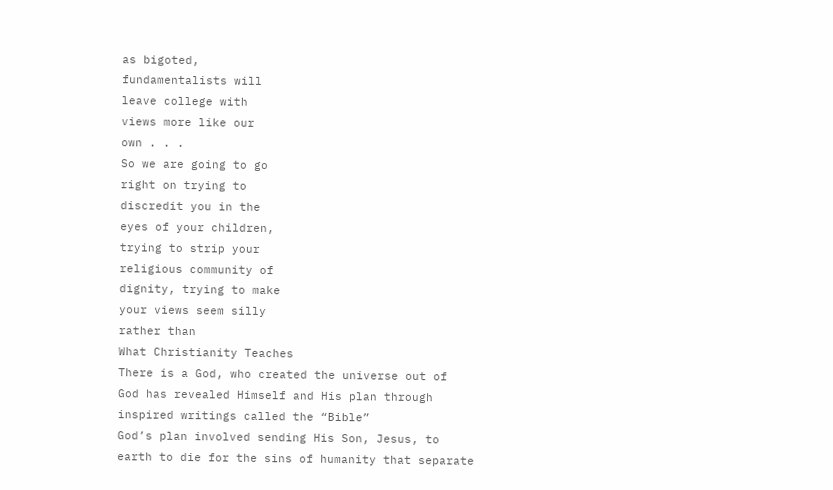as bigoted,
fundamentalists will
leave college with
views more like our
own . . .
So we are going to go
right on trying to
discredit you in the
eyes of your children,
trying to strip your
religious community of
dignity, trying to make
your views seem silly
rather than
What Christianity Teaches
There is a God, who created the universe out of
God has revealed Himself and His plan through
inspired writings called the “Bible”
God’s plan involved sending His Son, Jesus, to
earth to die for the sins of humanity that separate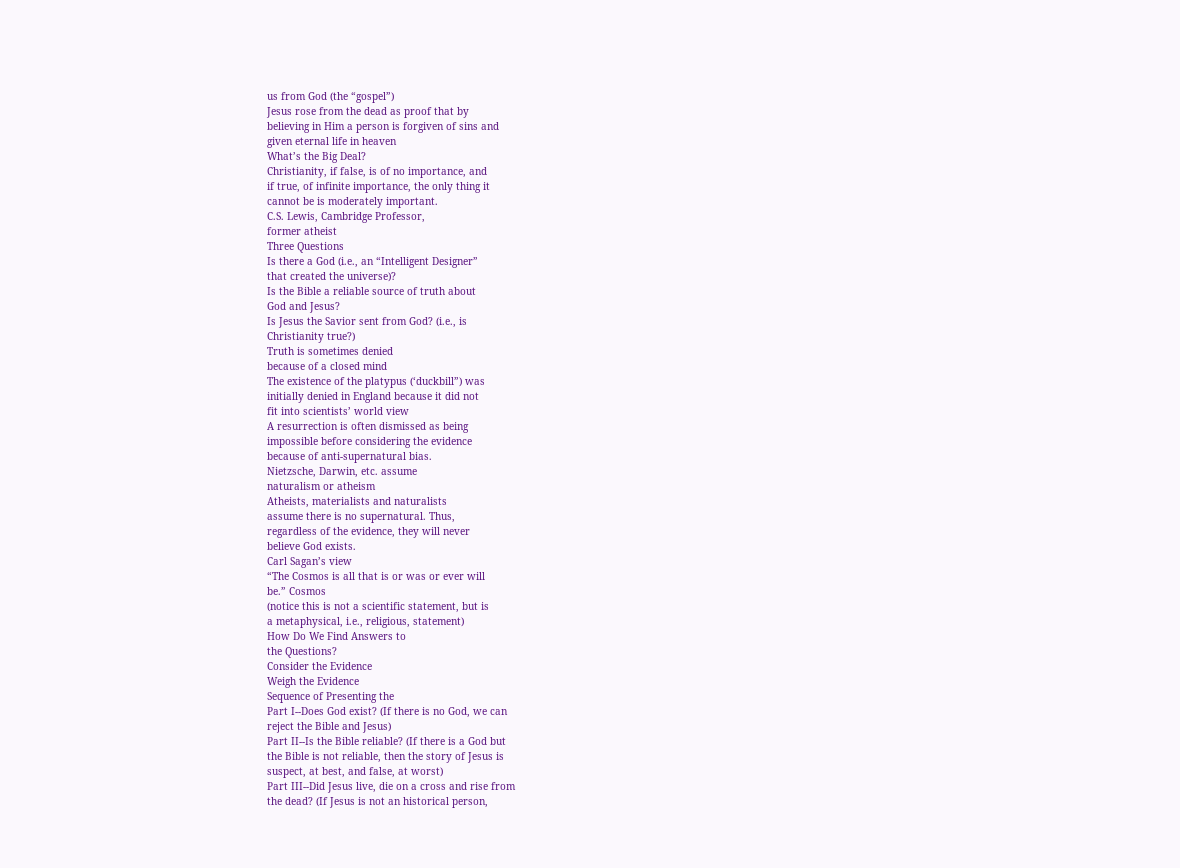us from God (the “gospel”)
Jesus rose from the dead as proof that by
believing in Him a person is forgiven of sins and
given eternal life in heaven
What’s the Big Deal?
Christianity, if false, is of no importance, and
if true, of infinite importance, the only thing it
cannot be is moderately important.
C.S. Lewis, Cambridge Professor,
former atheist
Three Questions
Is there a God (i.e., an “Intelligent Designer”
that created the universe)?
Is the Bible a reliable source of truth about
God and Jesus?
Is Jesus the Savior sent from God? (i.e., is
Christianity true?)
Truth is sometimes denied
because of a closed mind
The existence of the platypus (‘duckbill”) was
initially denied in England because it did not
fit into scientists’ world view
A resurrection is often dismissed as being
impossible before considering the evidence
because of anti-supernatural bias.
Nietzsche, Darwin, etc. assume
naturalism or atheism
Atheists, materialists and naturalists
assume there is no supernatural. Thus,
regardless of the evidence, they will never
believe God exists.
Carl Sagan’s view
“The Cosmos is all that is or was or ever will
be.” Cosmos
(notice this is not a scientific statement, but is
a metaphysical, i.e., religious, statement)
How Do We Find Answers to
the Questions?
Consider the Evidence
Weigh the Evidence
Sequence of Presenting the
Part I--Does God exist? (If there is no God, we can
reject the Bible and Jesus)
Part II--Is the Bible reliable? (If there is a God but
the Bible is not reliable, then the story of Jesus is
suspect, at best, and false, at worst)
Part III--Did Jesus live, die on a cross and rise from
the dead? (If Jesus is not an historical person,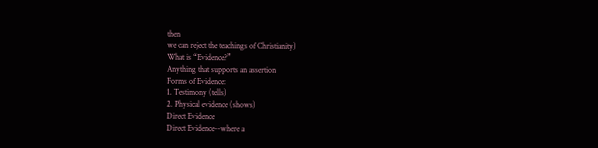then
we can reject the teachings of Christianity)
What is “Evidence?”
Anything that supports an assertion
Forms of Evidence:
1. Testimony (tells)
2. Physical evidence (shows)
Direct Evidence
Direct Evidence--where a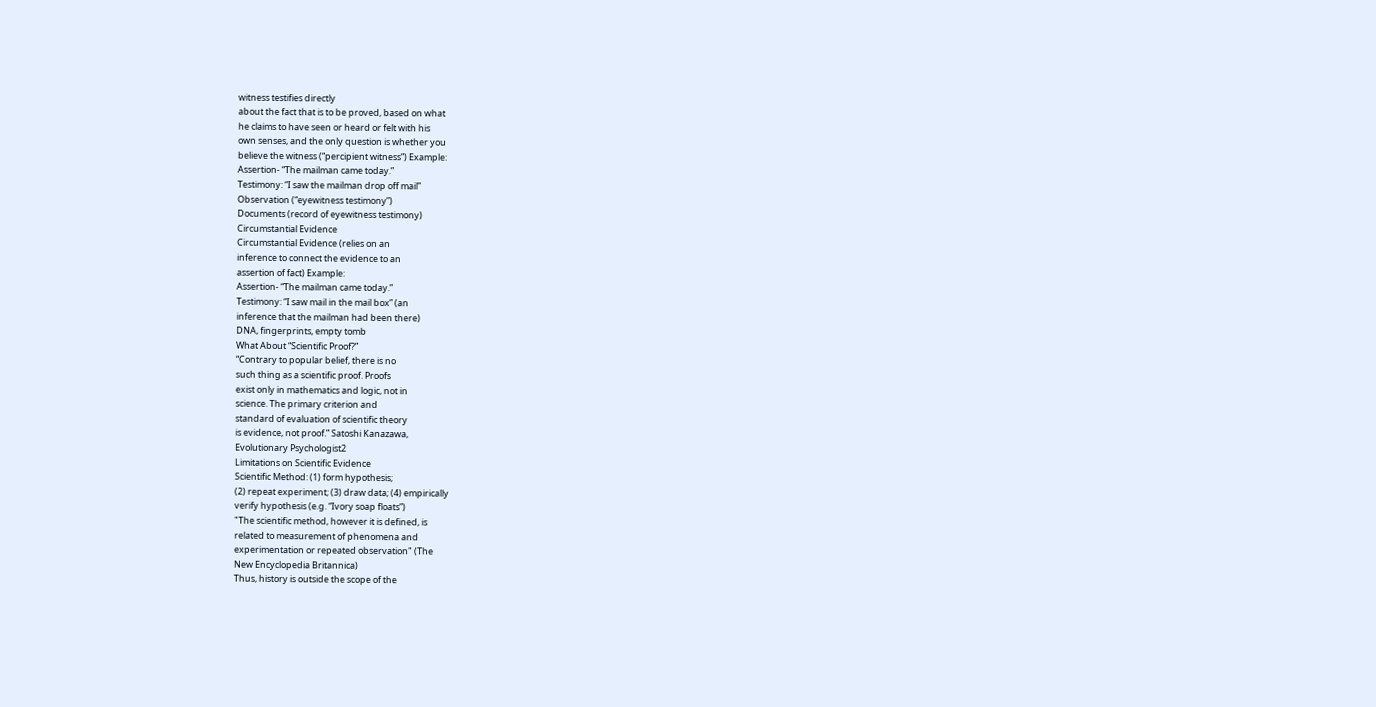witness testifies directly
about the fact that is to be proved, based on what
he claims to have seen or heard or felt with his
own senses, and the only question is whether you
believe the witness (“percipient witness”) Example:
Assertion- “The mailman came today.”
Testimony: “I saw the mailman drop off mail”
Observation (“eyewitness testimony”)
Documents (record of eyewitness testimony)
Circumstantial Evidence
Circumstantial Evidence (relies on an
inference to connect the evidence to an
assertion of fact) Example:
Assertion- “The mailman came today.”
Testimony: “I saw mail in the mail box” (an
inference that the mailman had been there)
DNA, fingerprints, empty tomb
What About “Scientific Proof?”
“Contrary to popular belief, there is no
such thing as a scientific proof. Proofs
exist only in mathematics and logic, not in
science. The primary criterion and
standard of evaluation of scientific theory
is evidence, not proof.” Satoshi Kanazawa,
Evolutionary Psychologist2
Limitations on Scientific Evidence
Scientific Method: (1) form hypothesis;
(2) repeat experiment; (3) draw data; (4) empirically
verify hypothesis (e.g. “Ivory soap floats”)
"The scientific method, however it is defined, is
related to measurement of phenomena and
experimentation or repeated observation" (The
New Encyclopedia Britannica)
Thus, history is outside the scope of the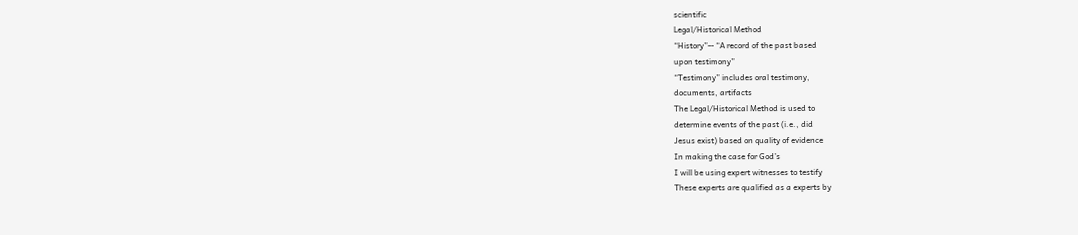scientific
Legal/Historical Method
“History”-- “A record of the past based
upon testimony”
“Testimony” includes oral testimony,
documents, artifacts
The Legal/Historical Method is used to
determine events of the past (i.e., did
Jesus exist) based on quality of evidence
In making the case for God’s
I will be using expert witnesses to testify
These experts are qualified as a experts by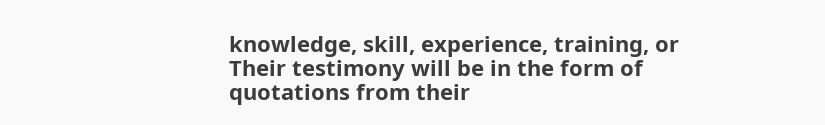knowledge, skill, experience, training, or
Their testimony will be in the form of
quotations from their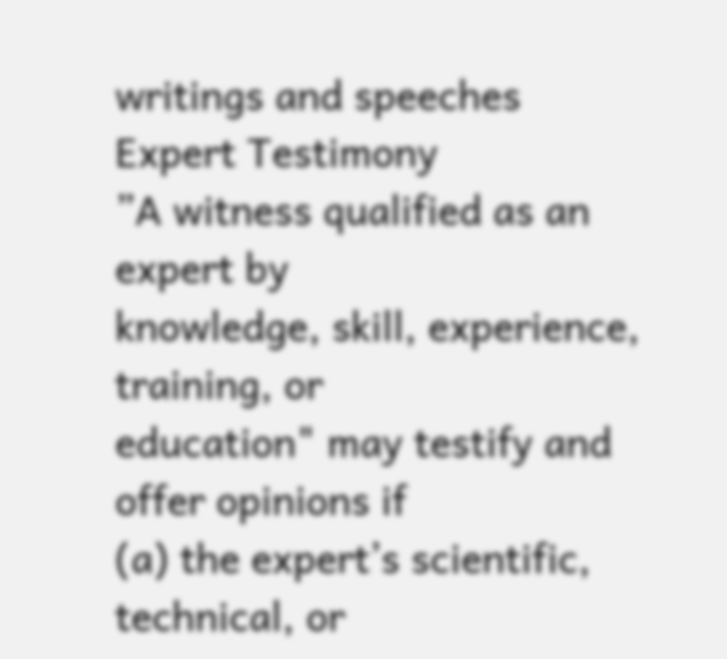writings and speeches
Expert Testimony
”A witness qualified as an expert by
knowledge, skill, experience, training, or
education" may testify and offer opinions if
(a) the expert’s scientific, technical, or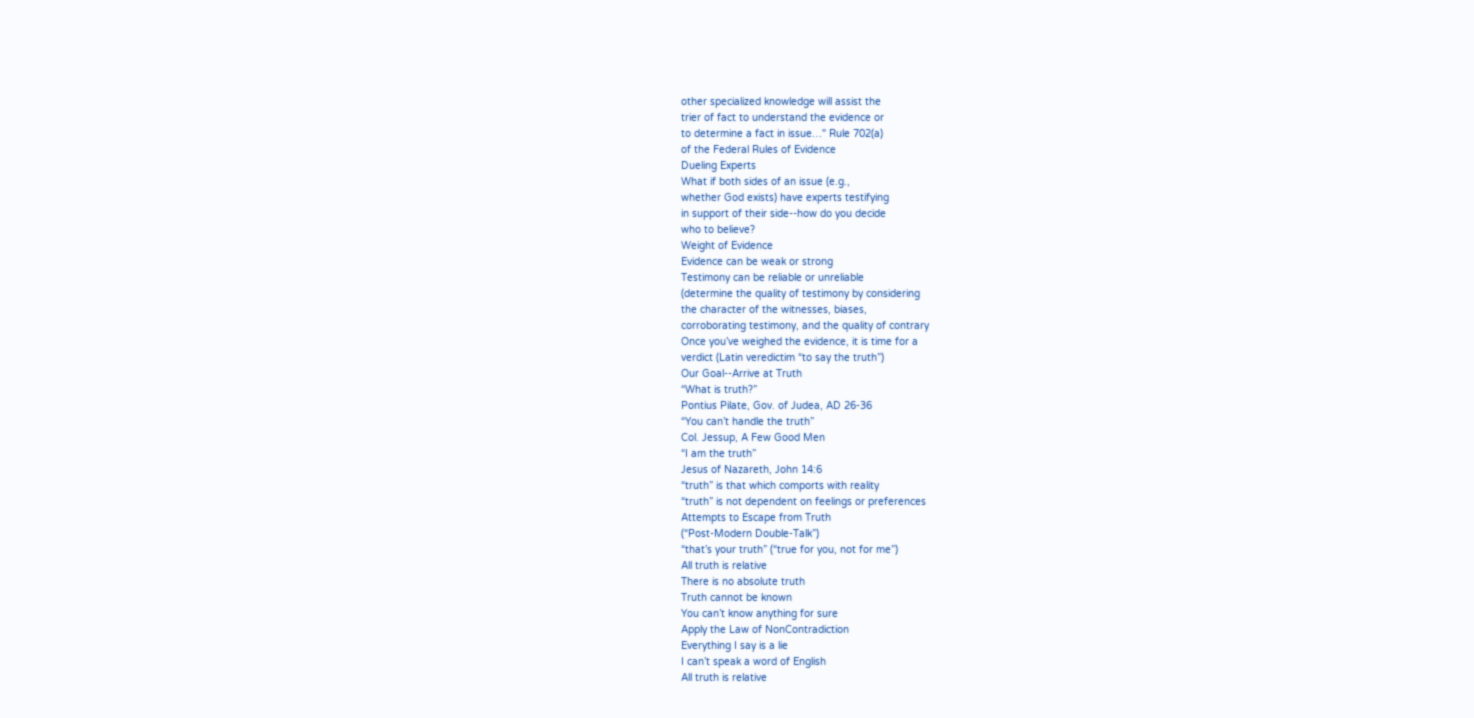other specialized knowledge will assist the
trier of fact to understand the evidence or
to determine a fact in issue…" Rule 702(a)
of the Federal Rules of Evidence
Dueling Experts
What if both sides of an issue (e.g.,
whether God exists) have experts testifying
in support of their side--how do you decide
who to believe?
Weight of Evidence
Evidence can be weak or strong
Testimony can be reliable or unreliable
(determine the quality of testimony by considering
the character of the witnesses, biases,
corroborating testimony, and the quality of contrary
Once you’ve weighed the evidence, it is time for a
verdict (Latin veredictim “to say the truth”)
Our Goal--Arrive at Truth
“What is truth?”
Pontius Pilate, Gov. of Judea, AD 26-36
“You can’t handle the truth”
Col. Jessup, A Few Good Men
“I am the truth”
Jesus of Nazareth, John 14:6
“truth” is that which comports with reality
“truth” is not dependent on feelings or preferences
Attempts to Escape from Truth
(“Post-Modern Double-Talk”)
“that’s your truth” (“true for you, not for me”)
All truth is relative
There is no absolute truth
Truth cannot be known
You can’t know anything for sure
Apply the Law of NonContradiction
Everything I say is a lie
I can’t speak a word of English
All truth is relative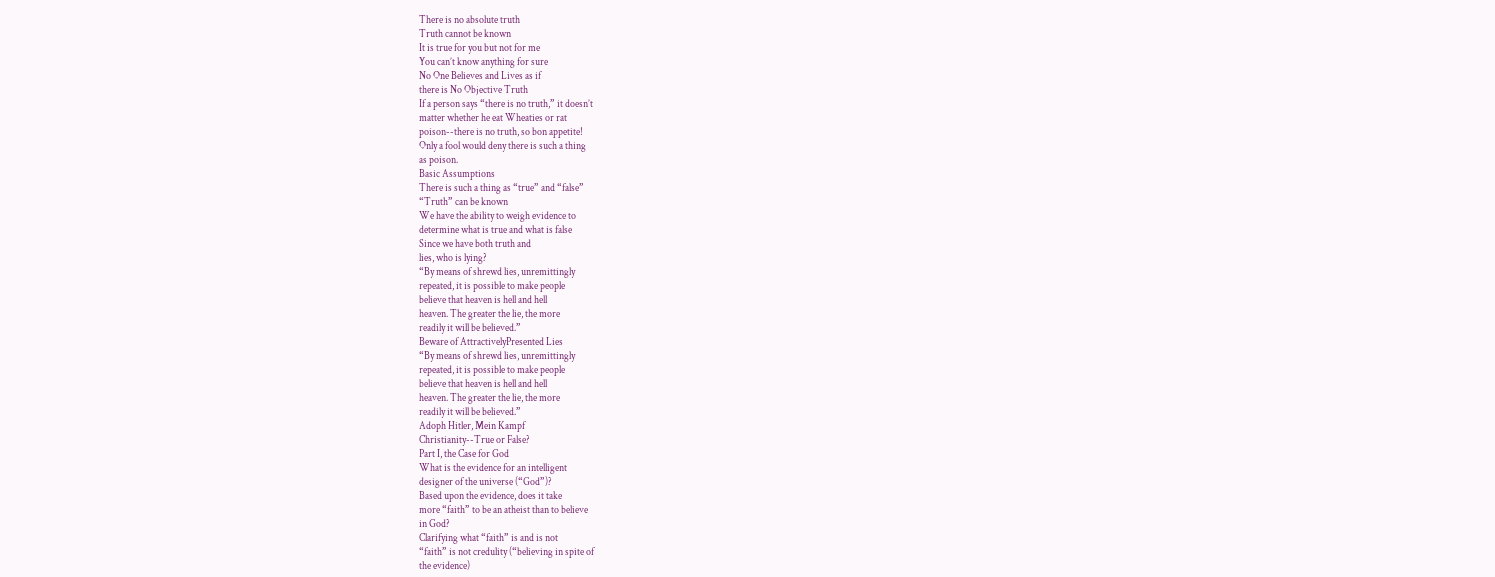There is no absolute truth
Truth cannot be known
It is true for you but not for me
You can’t know anything for sure
No One Believes and Lives as if
there is No Objective Truth
If a person says “there is no truth,” it doesn’t
matter whether he eat Wheaties or rat
poison--there is no truth, so bon appetite!
Only a fool would deny there is such a thing
as poison.
Basic Assumptions
There is such a thing as “true” and “false”
“Truth” can be known
We have the ability to weigh evidence to
determine what is true and what is false
Since we have both truth and
lies, who is lying?
“By means of shrewd lies, unremittingly
repeated, it is possible to make people
believe that heaven is hell and hell
heaven. The greater the lie, the more
readily it will be believed.”
Beware of AttractivelyPresented Lies
“By means of shrewd lies, unremittingly
repeated, it is possible to make people
believe that heaven is hell and hell
heaven. The greater the lie, the more
readily it will be believed.”
Adoph Hitler, Mein Kampf
Christianity--True or False?
Part I, the Case for God
What is the evidence for an intelligent
designer of the universe (“God”)?
Based upon the evidence, does it take
more “faith” to be an atheist than to believe
in God?
Clarifying what “faith” is and is not
“faith” is not credulity (“believing in spite of
the evidence)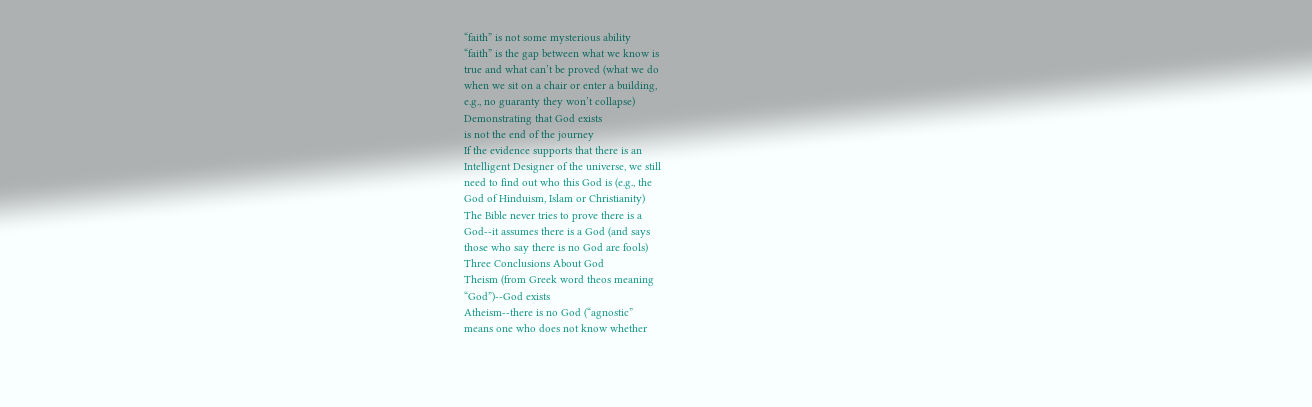“faith” is not some mysterious ability
“faith” is the gap between what we know is
true and what can’t be proved (what we do
when we sit on a chair or enter a building,
e.g., no guaranty they won’t collapse)
Demonstrating that God exists
is not the end of the journey
If the evidence supports that there is an
Intelligent Designer of the universe, we still
need to find out who this God is (e.g., the
God of Hinduism, Islam or Christianity)
The Bible never tries to prove there is a
God--it assumes there is a God (and says
those who say there is no God are fools)
Three Conclusions About God
Theism (from Greek word theos meaning
“God”)--God exists
Atheism--there is no God (“agnostic”
means one who does not know whether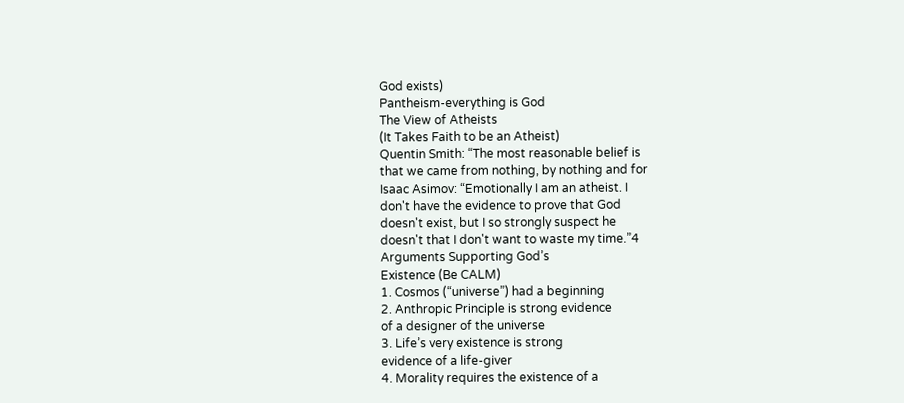God exists)
Pantheism-everything is God
The View of Atheists
(It Takes Faith to be an Atheist)
Quentin Smith: “The most reasonable belief is
that we came from nothing, by nothing and for
Isaac Asimov: “Emotionally I am an atheist. I
don't have the evidence to prove that God
doesn't exist, but I so strongly suspect he
doesn't that I don't want to waste my time.”4
Arguments Supporting God’s
Existence (Be CALM)
1. Cosmos (“universe”) had a beginning
2. Anthropic Principle is strong evidence
of a designer of the universe
3. Life’s very existence is strong
evidence of a life-giver
4. Morality requires the existence of a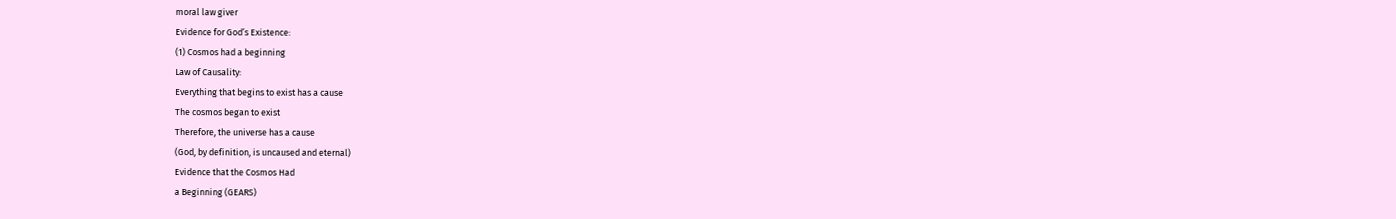moral law giver
Evidence for God’s Existence:
(1) Cosmos had a beginning
Law of Causality:
Everything that begins to exist has a cause
The cosmos began to exist
Therefore, the universe has a cause
(God, by definition, is uncaused and eternal)
Evidence that the Cosmos Had
a Beginning (GEARS)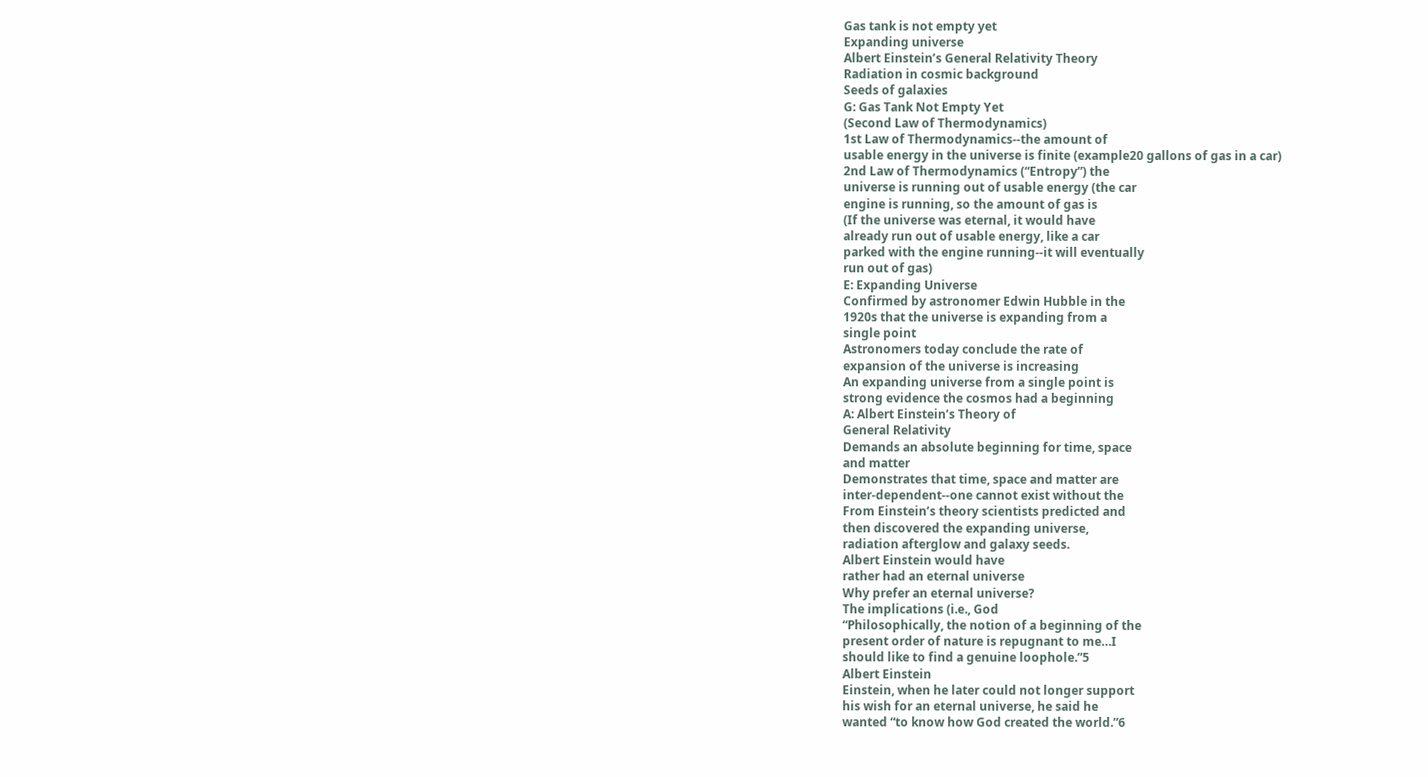Gas tank is not empty yet
Expanding universe
Albert Einstein’s General Relativity Theory
Radiation in cosmic background
Seeds of galaxies
G: Gas Tank Not Empty Yet
(Second Law of Thermodynamics)
1st Law of Thermodynamics--the amount of
usable energy in the universe is finite (example20 gallons of gas in a car)
2nd Law of Thermodynamics (“Entropy”) the
universe is running out of usable energy (the car
engine is running, so the amount of gas is
(If the universe was eternal, it would have
already run out of usable energy, like a car
parked with the engine running--it will eventually
run out of gas)
E: Expanding Universe
Confirmed by astronomer Edwin Hubble in the
1920s that the universe is expanding from a
single point
Astronomers today conclude the rate of
expansion of the universe is increasing
An expanding universe from a single point is
strong evidence the cosmos had a beginning
A: Albert Einstein’s Theory of
General Relativity
Demands an absolute beginning for time, space
and matter
Demonstrates that time, space and matter are
inter-dependent--one cannot exist without the
From Einstein’s theory scientists predicted and
then discovered the expanding universe,
radiation afterglow and galaxy seeds.
Albert Einstein would have
rather had an eternal universe
Why prefer an eternal universe?
The implications (i.e., God
“Philosophically, the notion of a beginning of the
present order of nature is repugnant to me…I
should like to find a genuine loophole.”5
Albert Einstein
Einstein, when he later could not longer support
his wish for an eternal universe, he said he
wanted “to know how God created the world.”6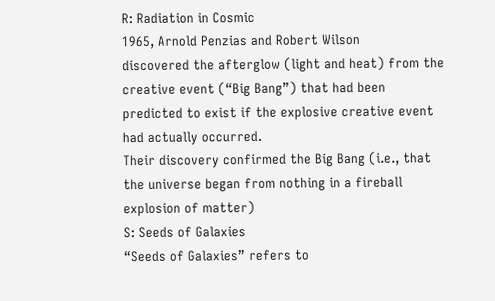R: Radiation in Cosmic
1965, Arnold Penzias and Robert Wilson
discovered the afterglow (light and heat) from the
creative event (“Big Bang”) that had been
predicted to exist if the explosive creative event
had actually occurred.
Their discovery confirmed the Big Bang (i.e., that
the universe began from nothing in a fireball
explosion of matter)
S: Seeds of Galaxies
“Seeds of Galaxies” refers to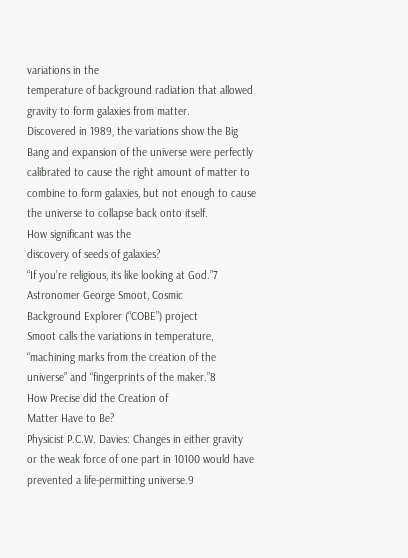variations in the
temperature of background radiation that allowed
gravity to form galaxies from matter.
Discovered in 1989, the variations show the Big
Bang and expansion of the universe were perfectly
calibrated to cause the right amount of matter to
combine to form galaxies, but not enough to cause
the universe to collapse back onto itself.
How significant was the
discovery of seeds of galaxies?
“If you’re religious, its like looking at God.”7
Astronomer George Smoot, Cosmic
Background Explorer (“COBE”) project
Smoot calls the variations in temperature,
“machining marks from the creation of the
universe” and “fingerprints of the maker.”8
How Precise did the Creation of
Matter Have to Be?
Physicist P.C.W. Davies: Changes in either gravity
or the weak force of one part in 10100 would have
prevented a life-permitting universe.9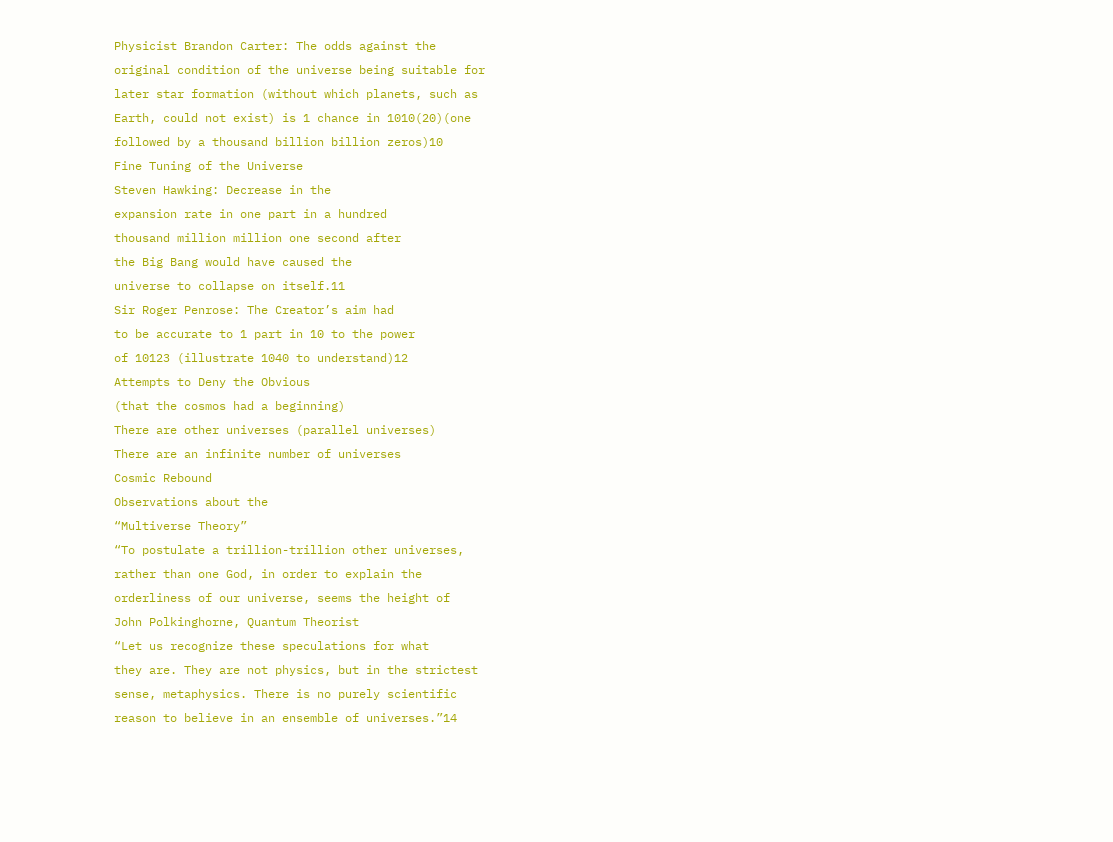Physicist Brandon Carter: The odds against the
original condition of the universe being suitable for
later star formation (without which planets, such as
Earth, could not exist) is 1 chance in 1010(20)(one
followed by a thousand billion billion zeros)10
Fine Tuning of the Universe
Steven Hawking: Decrease in the
expansion rate in one part in a hundred
thousand million million one second after
the Big Bang would have caused the
universe to collapse on itself.11
Sir Roger Penrose: The Creator’s aim had
to be accurate to 1 part in 10 to the power
of 10123 (illustrate 1040 to understand)12
Attempts to Deny the Obvious
(that the cosmos had a beginning)
There are other universes (parallel universes)
There are an infinite number of universes
Cosmic Rebound
Observations about the
“Multiverse Theory”
“To postulate a trillion-trillion other universes,
rather than one God, in order to explain the
orderliness of our universe, seems the height of
John Polkinghorne, Quantum Theorist
“Let us recognize these speculations for what
they are. They are not physics, but in the strictest
sense, metaphysics. There is no purely scientific
reason to believe in an ensemble of universes.”14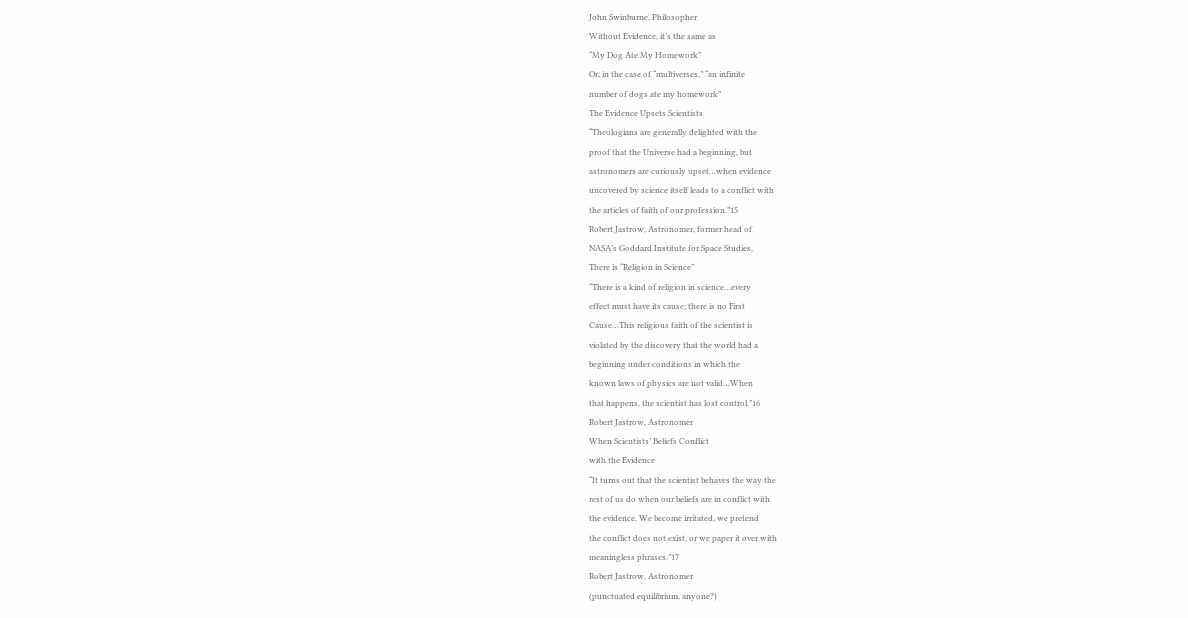John Swinburne, Philosopher
Without Evidence, it’s the same as
“My Dog Ate My Homework”
Or, in the case of “multiverses,” “an infinite
number of dogs ate my homework”
The Evidence Upsets Scientists
“Theologians are generally delighted with the
proof that the Universe had a beginning, but
astronomers are curiously upset…when evidence
uncovered by science itself leads to a conflict with
the articles of faith of our profession.”15
Robert Jastrow, Astronomer, former head of
NASA’s Goddard Institute for Space Studies,
There is “Religion in Science”
“There is a kind of religion in science…every
effect must have its cause; there is no First
Cause…This religious faith of the scientist is
violated by the discovery that the world had a
beginning under conditions in which the
known laws of physics are not valid…When
that happens, the scientist has lost control.”16
Robert Jastrow, Astronomer
When Scientists’ Beliefs Conflict
with the Evidence
“It turns out that the scientist behaves the way the
rest of us do when our beliefs are in conflict with
the evidence. We become irritated, we pretend
the conflict does not exist, or we paper it over with
meaningless phrases.”17
Robert Jastrow, Astronomer
(punctuated equilibrium, anyone?)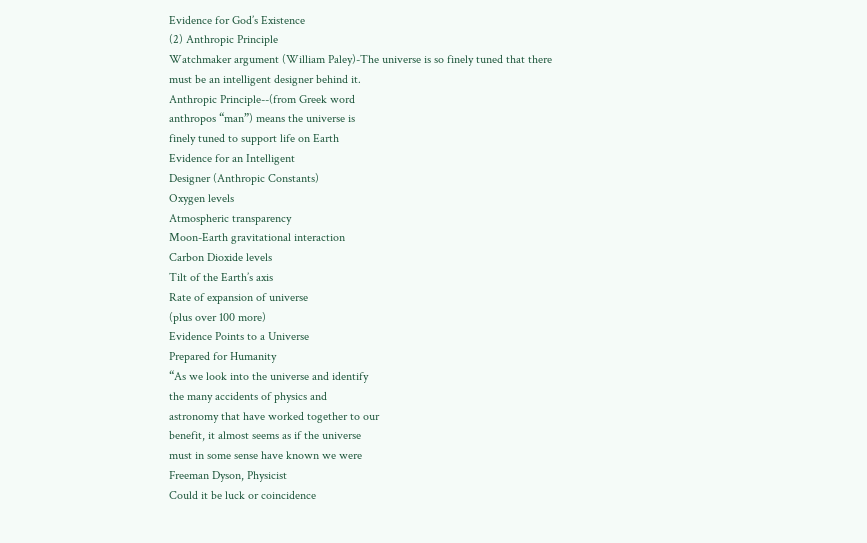Evidence for God’s Existence
(2) Anthropic Principle
Watchmaker argument (William Paley)-The universe is so finely tuned that there
must be an intelligent designer behind it.
Anthropic Principle--(from Greek word
anthropos “man”) means the universe is
finely tuned to support life on Earth
Evidence for an Intelligent
Designer (Anthropic Constants)
Oxygen levels
Atmospheric transparency
Moon-Earth gravitational interaction
Carbon Dioxide levels
Tilt of the Earth’s axis
Rate of expansion of universe
(plus over 100 more)
Evidence Points to a Universe
Prepared for Humanity
“As we look into the universe and identify
the many accidents of physics and
astronomy that have worked together to our
benefit, it almost seems as if the universe
must in some sense have known we were
Freeman Dyson, Physicist
Could it be luck or coincidence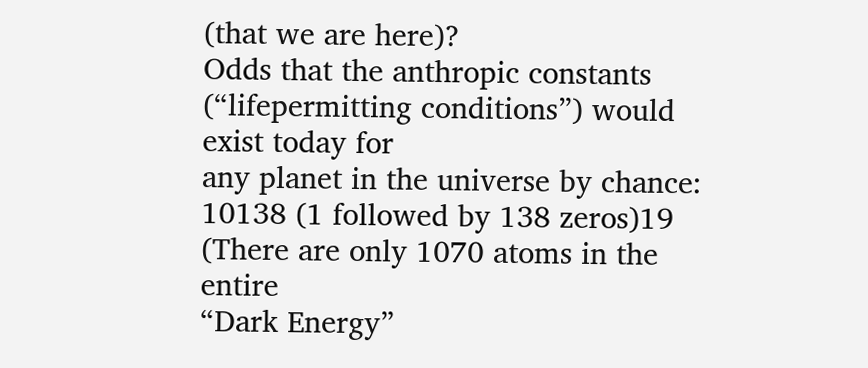(that we are here)?
Odds that the anthropic constants (“lifepermitting conditions”) would exist today for
any planet in the universe by chance:
10138 (1 followed by 138 zeros)19
(There are only 1070 atoms in the entire
“Dark Energy”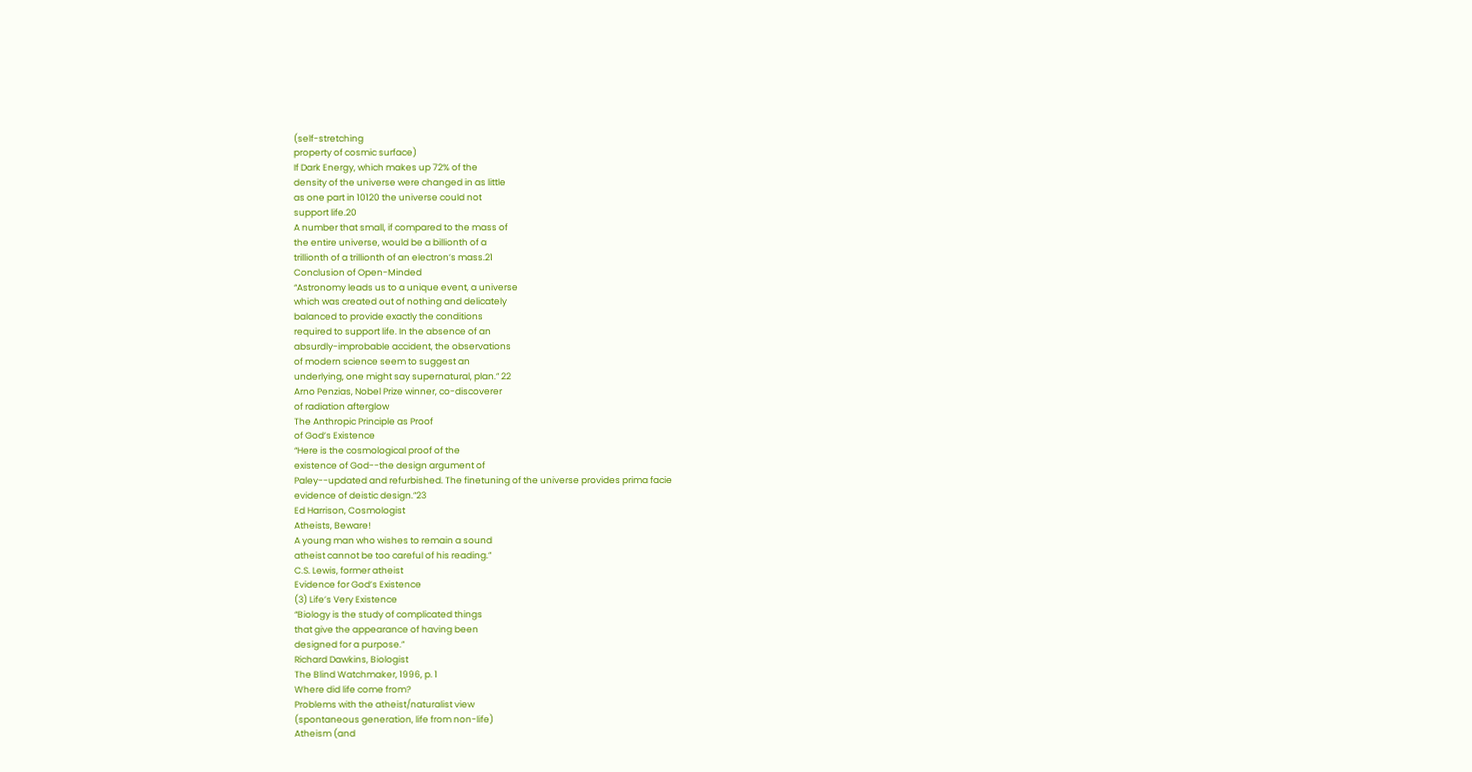(self-stretching
property of cosmic surface)
If Dark Energy, which makes up 72% of the
density of the universe were changed in as little
as one part in 10120 the universe could not
support life.20
A number that small, if compared to the mass of
the entire universe, would be a billionth of a
trillionth of a trillionth of an electron’s mass.21
Conclusion of Open-Minded
“Astronomy leads us to a unique event, a universe
which was created out of nothing and delicately
balanced to provide exactly the conditions
required to support life. In the absence of an
absurdly-improbable accident, the observations
of modern science seem to suggest an
underlying, one might say supernatural, plan.” 22
Arno Penzias, Nobel Prize winner, co-discoverer
of radiation afterglow
The Anthropic Principle as Proof
of God’s Existence
“Here is the cosmological proof of the
existence of God--the design argument of
Paley--updated and refurbished. The finetuning of the universe provides prima facie
evidence of deistic design.”23
Ed Harrison, Cosmologist
Atheists, Beware!
A young man who wishes to remain a sound
atheist cannot be too careful of his reading.”
C.S. Lewis, former atheist
Evidence for God’s Existence
(3) Life’s Very Existence
“Biology is the study of complicated things
that give the appearance of having been
designed for a purpose.”
Richard Dawkins, Biologist
The Blind Watchmaker, 1996, p. 1
Where did life come from?
Problems with the atheist/naturalist view
(spontaneous generation, life from non-life)
Atheism (and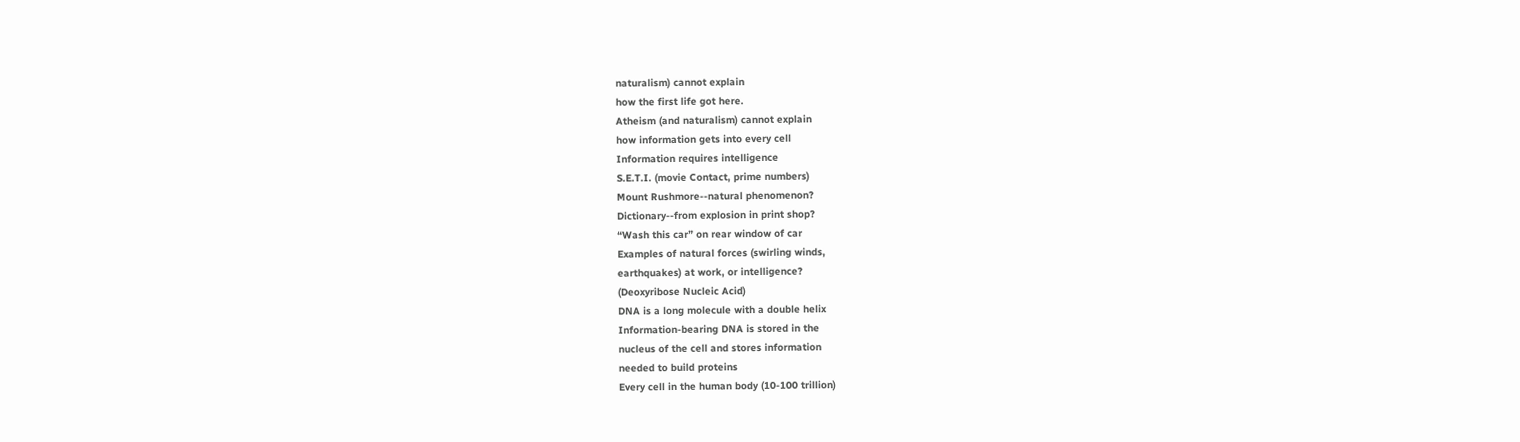naturalism) cannot explain
how the first life got here.
Atheism (and naturalism) cannot explain
how information gets into every cell
Information requires intelligence
S.E.T.I. (movie Contact, prime numbers)
Mount Rushmore--natural phenomenon?
Dictionary--from explosion in print shop?
“Wash this car” on rear window of car
Examples of natural forces (swirling winds,
earthquakes) at work, or intelligence?
(Deoxyribose Nucleic Acid)
DNA is a long molecule with a double helix
Information-bearing DNA is stored in the
nucleus of the cell and stores information
needed to build proteins
Every cell in the human body (10-100 trillion)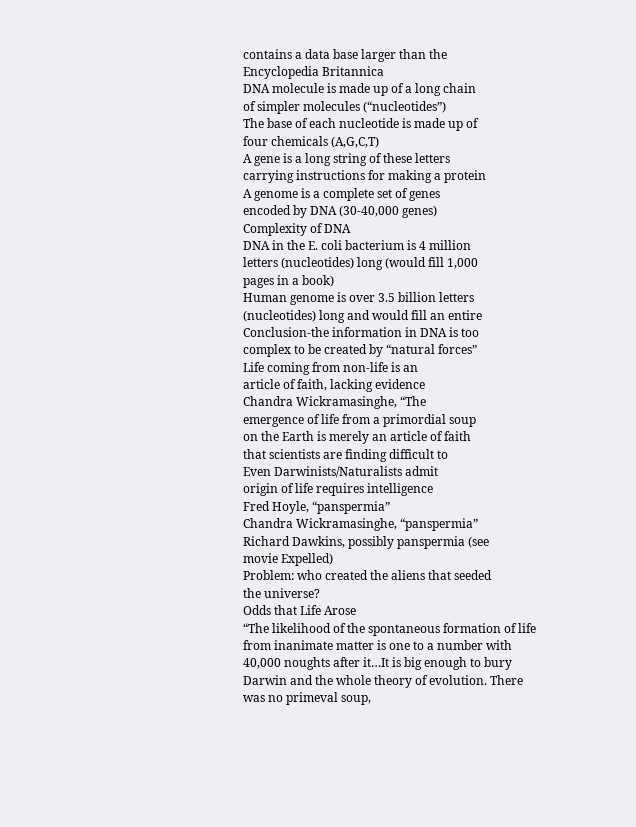contains a data base larger than the
Encyclopedia Britannica
DNA molecule is made up of a long chain
of simpler molecules (“nucleotides”)
The base of each nucleotide is made up of
four chemicals (A,G,C,T)
A gene is a long string of these letters
carrying instructions for making a protein
A genome is a complete set of genes
encoded by DNA (30-40,000 genes)
Complexity of DNA
DNA in the E. coli bacterium is 4 million
letters (nucleotides) long (would fill 1,000
pages in a book)
Human genome is over 3.5 billion letters
(nucleotides) long and would fill an entire
Conclusion-the information in DNA is too
complex to be created by “natural forces”
Life coming from non-life is an
article of faith, lacking evidence
Chandra Wickramasinghe, “The
emergence of life from a primordial soup
on the Earth is merely an article of faith
that scientists are finding difficult to
Even Darwinists/Naturalists admit
origin of life requires intelligence
Fred Hoyle, “panspermia”
Chandra Wickramasinghe, “panspermia”
Richard Dawkins, possibly panspermia (see
movie Expelled)
Problem: who created the aliens that seeded
the universe?
Odds that Life Arose
“The likelihood of the spontaneous formation of life
from inanimate matter is one to a number with
40,000 noughts after it…It is big enough to bury
Darwin and the whole theory of evolution. There
was no primeval soup,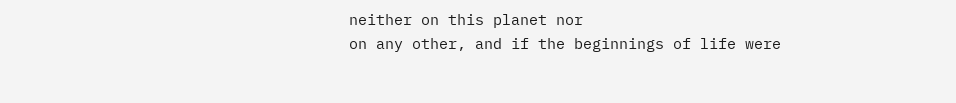neither on this planet nor
on any other, and if the beginnings of life were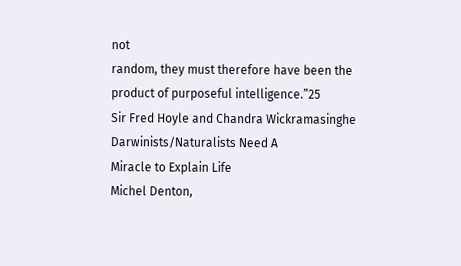not
random, they must therefore have been the
product of purposeful intelligence.”25
Sir Fred Hoyle and Chandra Wickramasinghe
Darwinists/Naturalists Need A
Miracle to Explain Life
Michel Denton,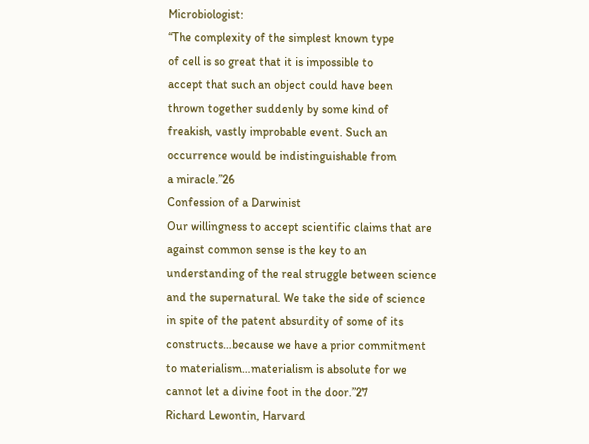Microbiologist:
“The complexity of the simplest known type
of cell is so great that it is impossible to
accept that such an object could have been
thrown together suddenly by some kind of
freakish, vastly improbable event. Such an
occurrence would be indistinguishable from
a miracle.”26
Confession of a Darwinist
Our willingness to accept scientific claims that are
against common sense is the key to an
understanding of the real struggle between science
and the supernatural. We take the side of science
in spite of the patent absurdity of some of its
constructs…because we have a prior commitment
to materialism…materialism is absolute for we
cannot let a divine foot in the door.”27
Richard Lewontin, Harvard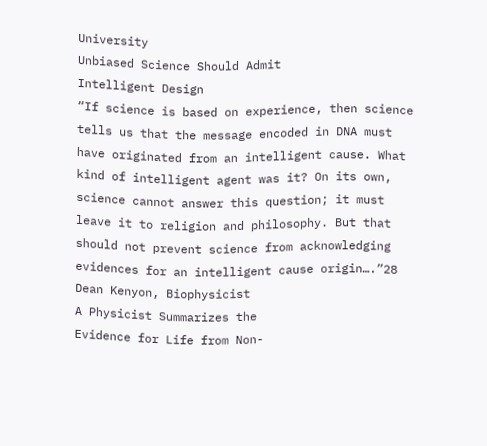University
Unbiased Science Should Admit
Intelligent Design
“If science is based on experience, then science
tells us that the message encoded in DNA must
have originated from an intelligent cause. What
kind of intelligent agent was it? On its own,
science cannot answer this question; it must
leave it to religion and philosophy. But that
should not prevent science from acknowledging
evidences for an intelligent cause origin….”28
Dean Kenyon, Biophysicist
A Physicist Summarizes the
Evidence for Life from Non-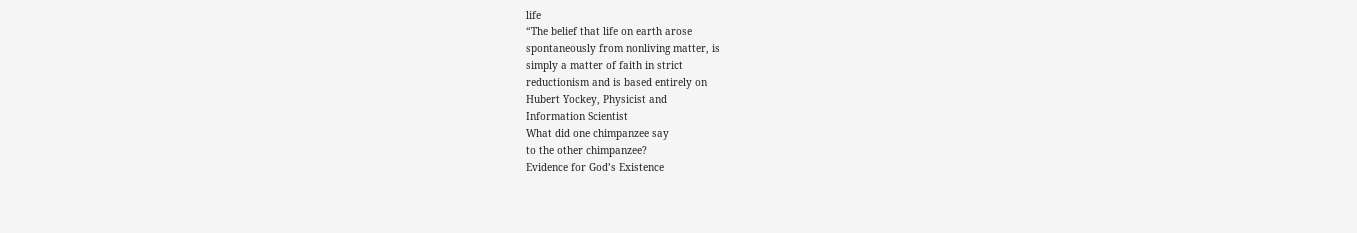life
“The belief that life on earth arose
spontaneously from nonliving matter, is
simply a matter of faith in strict
reductionism and is based entirely on
Hubert Yockey, Physicist and
Information Scientist
What did one chimpanzee say
to the other chimpanzee?
Evidence for God’s Existence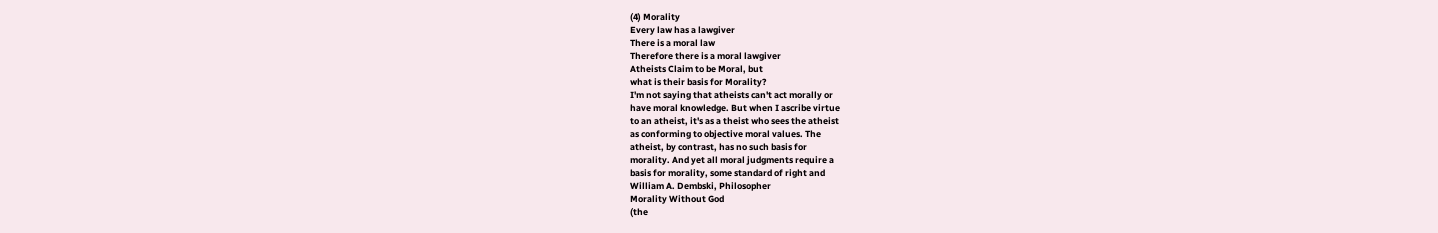(4) Morality
Every law has a lawgiver
There is a moral law
Therefore there is a moral lawgiver
Atheists Claim to be Moral, but
what is their basis for Morality?
I'm not saying that atheists can't act morally or
have moral knowledge. But when I ascribe virtue
to an atheist, it's as a theist who sees the atheist
as conforming to objective moral values. The
atheist, by contrast, has no such basis for
morality. And yet all moral judgments require a
basis for morality, some standard of right and
William A. Dembski, Philosopher
Morality Without God
(the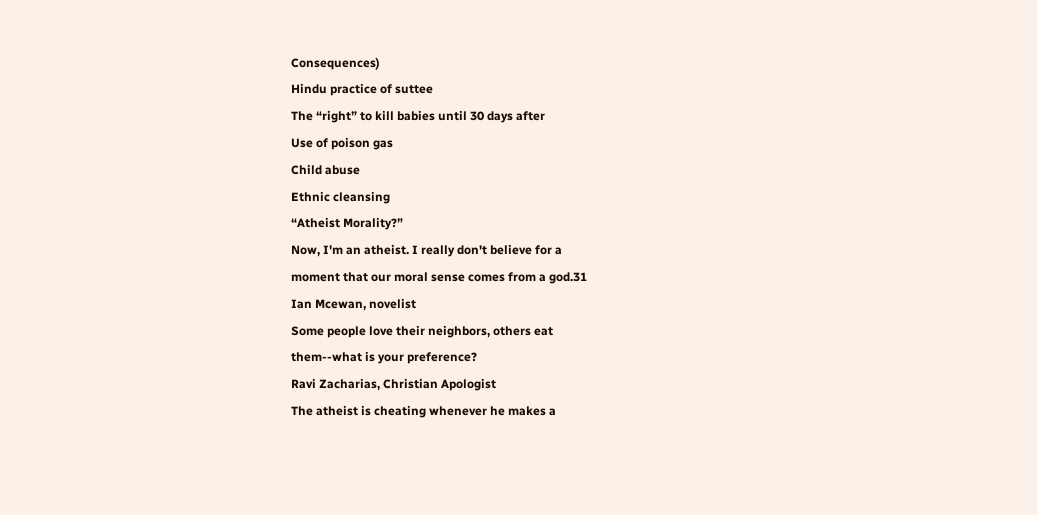Consequences)
Hindu practice of suttee
The “right” to kill babies until 30 days after
Use of poison gas
Child abuse
Ethnic cleansing
“Atheist Morality?”
Now, I'm an atheist. I really don't believe for a
moment that our moral sense comes from a god.31
Ian Mcewan, novelist
Some people love their neighbors, others eat
them--what is your preference?
Ravi Zacharias, Christian Apologist
The atheist is cheating whenever he makes a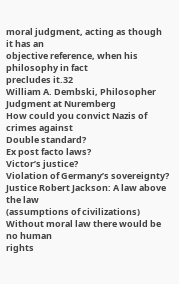moral judgment, acting as though it has an
objective reference, when his philosophy in fact
precludes it.32
William A. Dembski, Philosopher
Judgment at Nuremberg
How could you convict Nazis of crimes against
Double standard?
Ex post facto laws?
Victor’s justice?
Violation of Germany’s sovereignty?
Justice Robert Jackson: A law above the law
(assumptions of civilizations)
Without moral law there would be no human
rights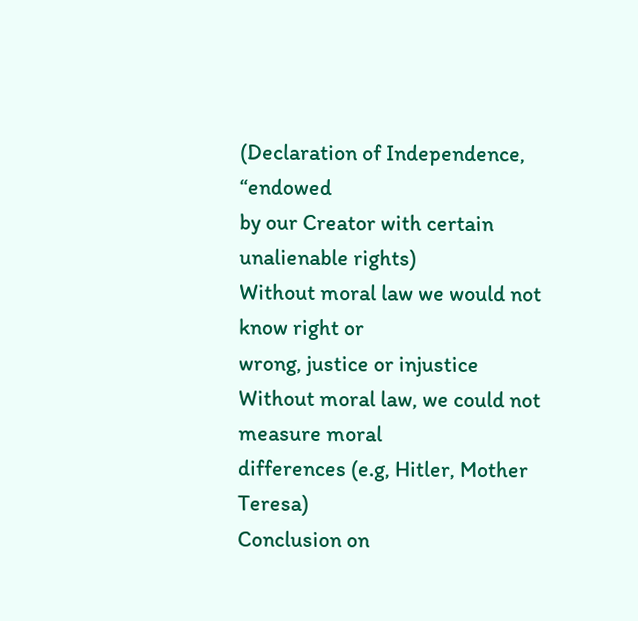(Declaration of Independence, “endowed
by our Creator with certain unalienable rights)
Without moral law we would not know right or
wrong, justice or injustice
Without moral law, we could not measure moral
differences (e.g, Hitler, Mother Teresa)
Conclusion on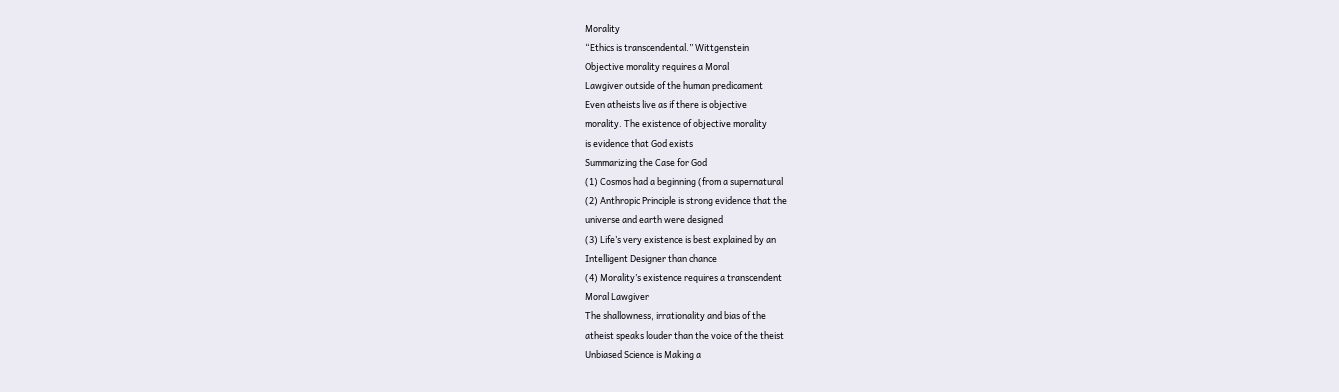Morality
“Ethics is transcendental.” Wittgenstein
Objective morality requires a Moral
Lawgiver outside of the human predicament
Even atheists live as if there is objective
morality. The existence of objective morality
is evidence that God exists
Summarizing the Case for God
(1) Cosmos had a beginning (from a supernatural
(2) Anthropic Principle is strong evidence that the
universe and earth were designed
(3) Life’s very existence is best explained by an
Intelligent Designer than chance
(4) Morality’s existence requires a transcendent
Moral Lawgiver
The shallowness, irrationality and bias of the
atheist speaks louder than the voice of the theist
Unbiased Science is Making a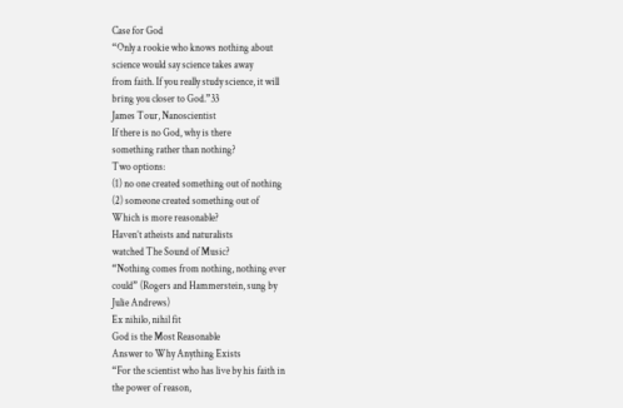Case for God
“Only a rookie who knows nothing about
science would say science takes away
from faith. If you really study science, it will
bring you closer to God.”33
James Tour, Nanoscientist
If there is no God, why is there
something rather than nothing?
Two options:
(1) no one created something out of nothing
(2) someone created something out of
Which is more reasonable?
Haven’t atheists and naturalists
watched The Sound of Music?
“Nothing comes from nothing, nothing ever
could” (Rogers and Hammerstein, sung by
Julie Andrews)
Ex nihilo, nihil fit
God is the Most Reasonable
Answer to Why Anything Exists
“For the scientist who has live by his faith in
the power of reason,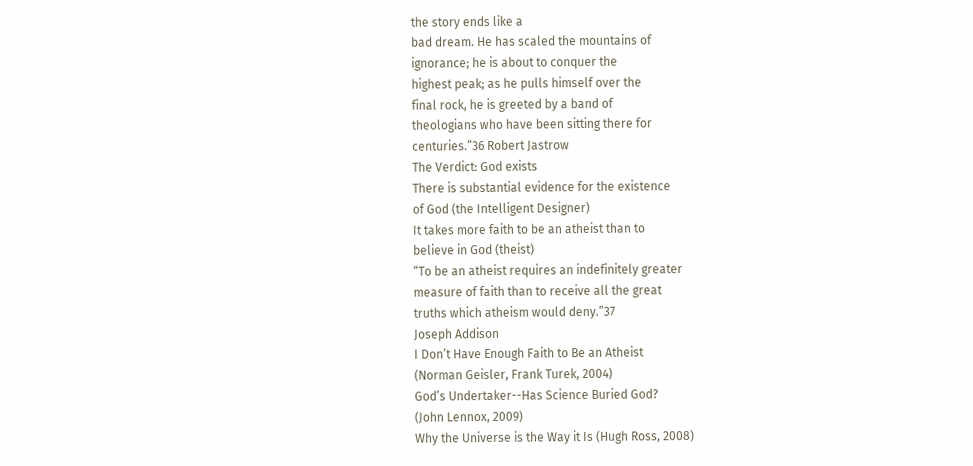the story ends like a
bad dream. He has scaled the mountains of
ignorance; he is about to conquer the
highest peak; as he pulls himself over the
final rock, he is greeted by a band of
theologians who have been sitting there for
centuries.”36 Robert Jastrow
The Verdict: God exists
There is substantial evidence for the existence
of God (the Intelligent Designer)
It takes more faith to be an atheist than to
believe in God (theist)
“To be an atheist requires an indefinitely greater
measure of faith than to receive all the great
truths which atheism would deny.”37
Joseph Addison
I Don’t Have Enough Faith to Be an Atheist
(Norman Geisler, Frank Turek, 2004)
God’s Undertaker--Has Science Buried God?
(John Lennox, 2009)
Why the Universe is the Way it Is (Hugh Ross, 2008)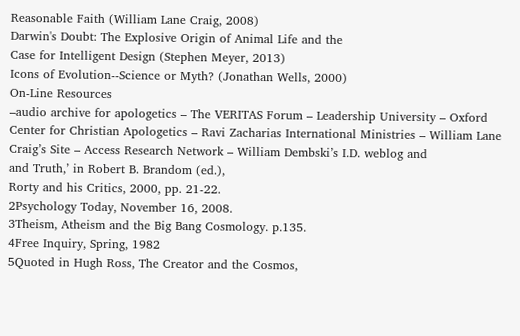Reasonable Faith (William Lane Craig, 2008)
Darwin's Doubt: The Explosive Origin of Animal Life and the
Case for Intelligent Design (Stephen Meyer, 2013)
Icons of Evolution--Science or Myth? (Jonathan Wells, 2000)
On-Line Resources
–audio archive for apologetics – The VERITAS Forum – Leadership University – Oxford Center for Christian Apologetics – Ravi Zacharias International Ministries – William Lane Craig’s Site – Access Research Network – William Dembski’s I.D. weblog and
and Truth,’ in Robert B. Brandom (ed.),
Rorty and his Critics, 2000, pp. 21-22.
2Psychology Today, November 16, 2008.
3Theism, Atheism and the Big Bang Cosmology. p.135.
4Free Inquiry, Spring, 1982
5Quoted in Hugh Ross, The Creator and the Cosmos,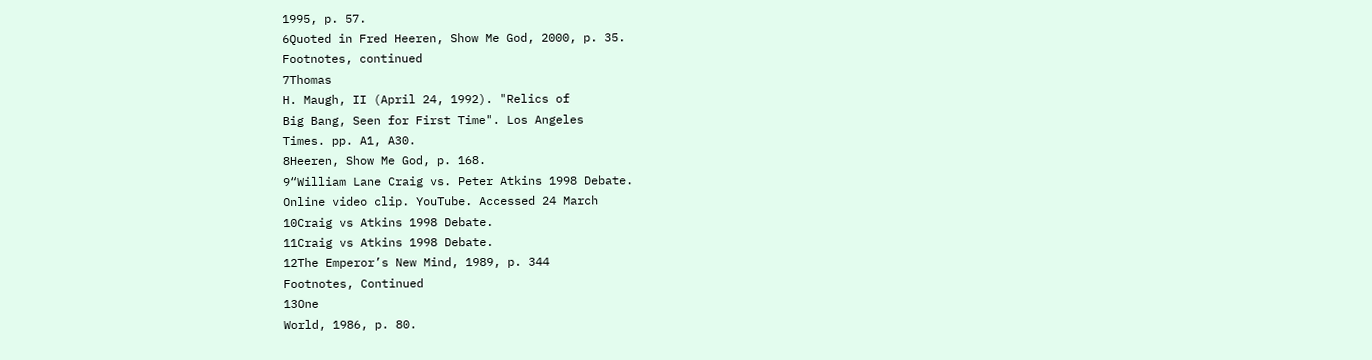1995, p. 57.
6Quoted in Fred Heeren, Show Me God, 2000, p. 35.
Footnotes, continued
7Thomas
H. Maugh, II (April 24, 1992). "Relics of
Big Bang, Seen for First Time". Los Angeles
Times. pp. A1, A30.
8Heeren, Show Me God, p. 168.
9“William Lane Craig vs. Peter Atkins 1998 Debate.
Online video clip. YouTube. Accessed 24 March
10Craig vs Atkins 1998 Debate.
11Craig vs Atkins 1998 Debate.
12The Emperor’s New Mind, 1989, p. 344
Footnotes, Continued
13One
World, 1986, p. 80.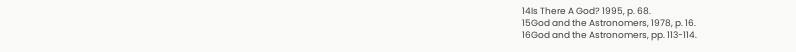14Is There A God? 1995, p. 68.
15God and the Astronomers, 1978, p. 16.
16God and the Astronomers, pp. 113-114.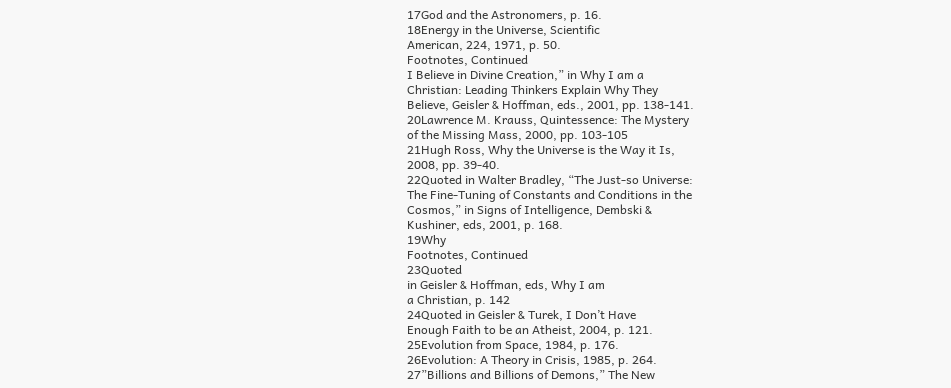17God and the Astronomers, p. 16.
18Energy in the Universe, Scientific
American, 224, 1971, p. 50.
Footnotes, Continued
I Believe in Divine Creation,” in Why I am a
Christian: Leading Thinkers Explain Why They
Believe, Geisler & Hoffman, eds., 2001, pp. 138-141.
20Lawrence M. Krauss, Quintessence: The Mystery
of the Missing Mass, 2000, pp. 103-105
21Hugh Ross, Why the Universe is the Way it Is,
2008, pp. 39-40.
22Quoted in Walter Bradley, “The Just-so Universe:
The Fine-Tuning of Constants and Conditions in the
Cosmos,” in Signs of Intelligence, Dembski &
Kushiner, eds, 2001, p. 168.
19Why
Footnotes, Continued
23Quoted
in Geisler & Hoffman, eds, Why I am
a Christian, p. 142
24Quoted in Geisler & Turek, I Don’t Have
Enough Faith to be an Atheist, 2004, p. 121.
25Evolution from Space, 1984, p. 176.
26Evolution: A Theory in Crisis, 1985, p. 264.
27”Billions and Billions of Demons,” The New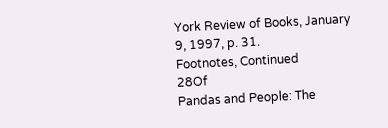York Review of Books, January 9, 1997, p. 31.
Footnotes, Continued
28Of
Pandas and People: The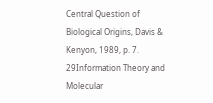Central Question of
Biological Origins, Davis & Kenyon, 1989, p. 7.
29Information Theory and Molecular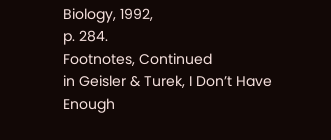Biology, 1992,
p. 284.
Footnotes, Continued
in Geisler & Turek, I Don’t Have
Enough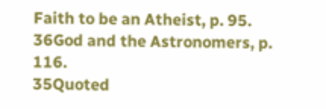Faith to be an Atheist, p. 95.
36God and the Astronomers, p. 116.
35Quoted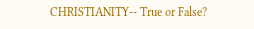CHRISTIANITY-- True or False?